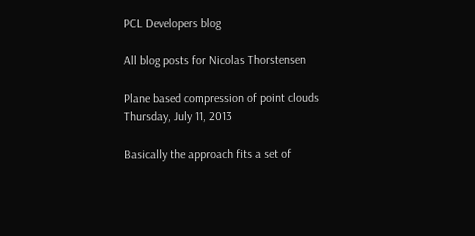PCL Developers blog

All blog posts for Nicolas Thorstensen

Plane based compression of point clouds
Thursday, July 11, 2013

Basically the approach fits a set of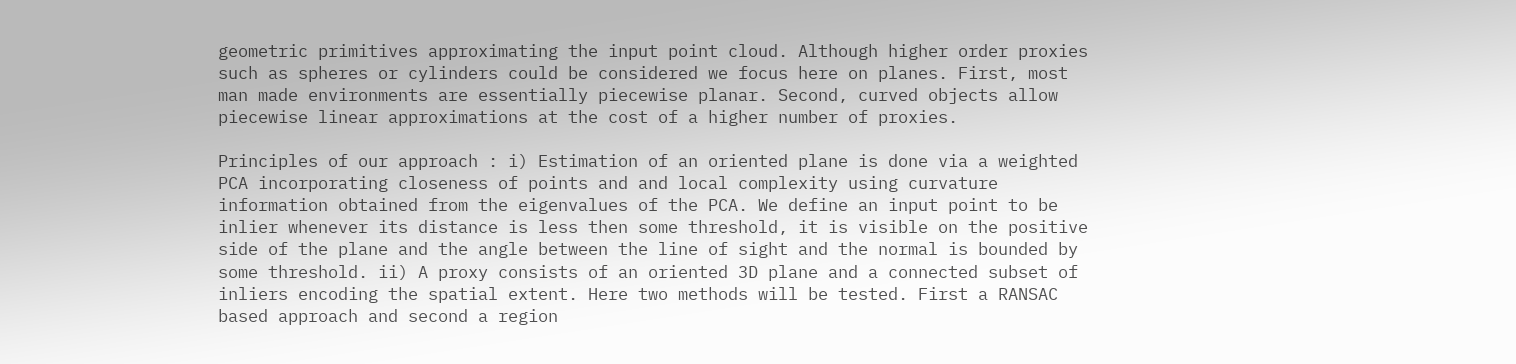geometric primitives approximating the input point cloud. Although higher order proxies such as spheres or cylinders could be considered we focus here on planes. First, most man made environments are essentially piecewise planar. Second, curved objects allow piecewise linear approximations at the cost of a higher number of proxies.

Principles of our approach : i) Estimation of an oriented plane is done via a weighted PCA incorporating closeness of points and and local complexity using curvature information obtained from the eigenvalues of the PCA. We define an input point to be inlier whenever its distance is less then some threshold, it is visible on the positive side of the plane and the angle between the line of sight and the normal is bounded by some threshold. ii) A proxy consists of an oriented 3D plane and a connected subset of inliers encoding the spatial extent. Here two methods will be tested. First a RANSAC based approach and second a region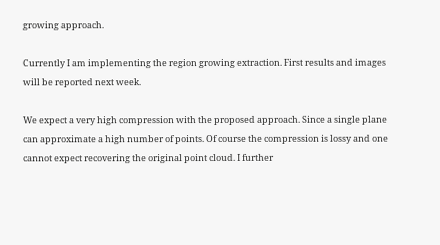growing approach.

Currently I am implementing the region growing extraction. First results and images will be reported next week.

We expect a very high compression with the proposed approach. Since a single plane can approximate a high number of points. Of course the compression is lossy and one cannot expect recovering the original point cloud. I further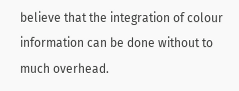believe that the integration of colour information can be done without to much overhead.